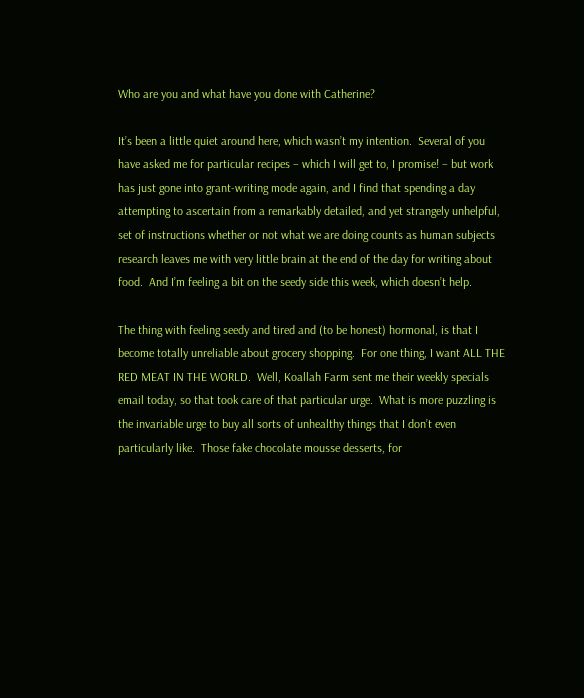Who are you and what have you done with Catherine?

It’s been a little quiet around here, which wasn’t my intention.  Several of you have asked me for particular recipes – which I will get to, I promise! – but work has just gone into grant-writing mode again, and I find that spending a day attempting to ascertain from a remarkably detailed, and yet strangely unhelpful, set of instructions whether or not what we are doing counts as human subjects research leaves me with very little brain at the end of the day for writing about food.  And I’m feeling a bit on the seedy side this week, which doesn’t help.

The thing with feeling seedy and tired and (to be honest) hormonal, is that I become totally unreliable about grocery shopping.  For one thing, I want ALL THE RED MEAT IN THE WORLD.  Well, Koallah Farm sent me their weekly specials email today, so that took care of that particular urge.  What is more puzzling is the invariable urge to buy all sorts of unhealthy things that I don’t even particularly like.  Those fake chocolate mousse desserts, for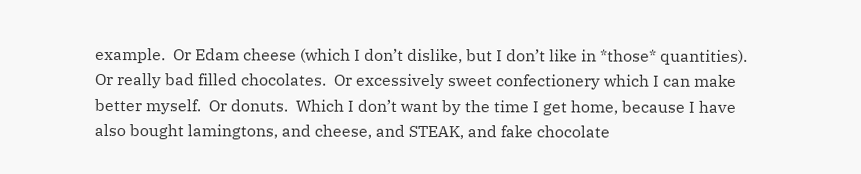example.  Or Edam cheese (which I don’t dislike, but I don’t like in *those* quantities).  Or really bad filled chocolates.  Or excessively sweet confectionery which I can make better myself.  Or donuts.  Which I don’t want by the time I get home, because I have also bought lamingtons, and cheese, and STEAK, and fake chocolate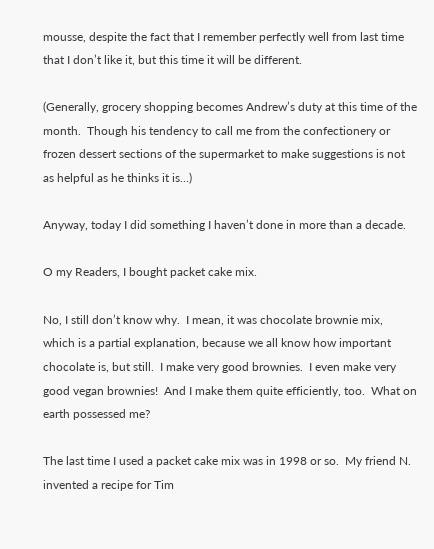mousse, despite the fact that I remember perfectly well from last time that I don’t like it, but this time it will be different.

(Generally, grocery shopping becomes Andrew’s duty at this time of the month.  Though his tendency to call me from the confectionery or frozen dessert sections of the supermarket to make suggestions is not as helpful as he thinks it is…)

Anyway, today I did something I haven’t done in more than a decade.

O my Readers, I bought packet cake mix.

No, I still don’t know why.  I mean, it was chocolate brownie mix, which is a partial explanation, because we all know how important chocolate is, but still.  I make very good brownies.  I even make very good vegan brownies!  And I make them quite efficiently, too.  What on earth possessed me?

The last time I used a packet cake mix was in 1998 or so.  My friend N. invented a recipe for Tim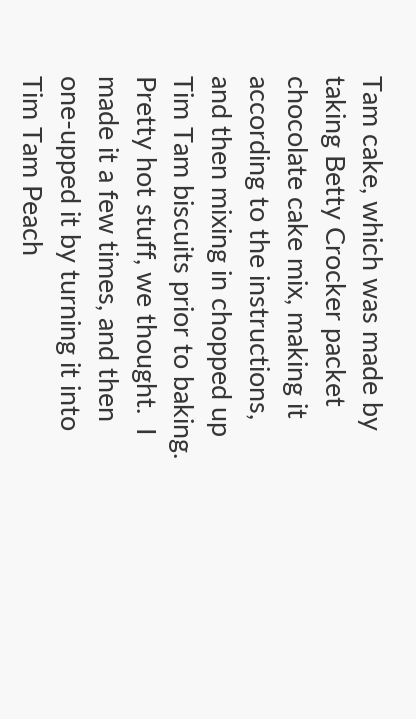Tam cake, which was made by taking Betty Crocker packet chocolate cake mix, making it according to the instructions, and then mixing in chopped up Tim Tam biscuits prior to baking.  Pretty hot stuff, we thought.  I made it a few times, and then one-upped it by turning it into Tim Tam Peach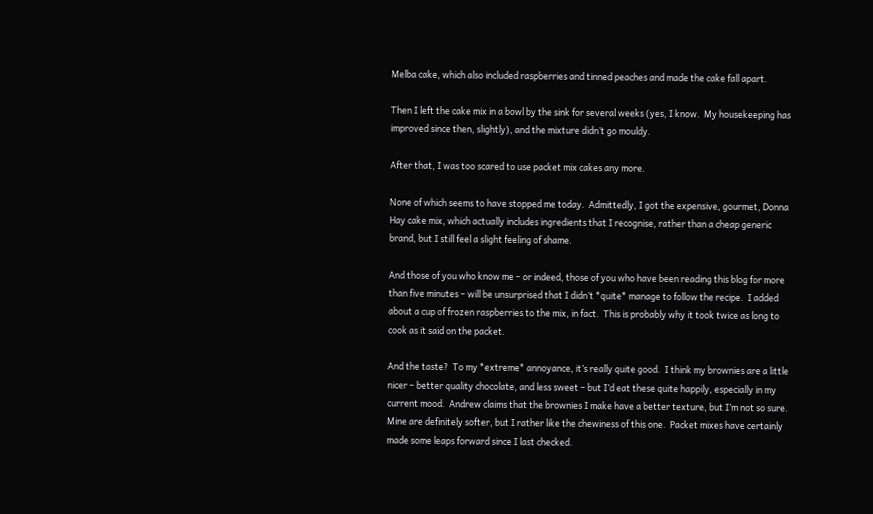Melba cake, which also included raspberries and tinned peaches and made the cake fall apart.

Then I left the cake mix in a bowl by the sink for several weeks (yes, I know.  My housekeeping has improved since then, slightly), and the mixture didn’t go mouldy.

After that, I was too scared to use packet mix cakes any more.

None of which seems to have stopped me today.  Admittedly, I got the expensive, gourmet, Donna Hay cake mix, which actually includes ingredients that I recognise, rather than a cheap generic brand, but I still feel a slight feeling of shame.

And those of you who know me – or indeed, those of you who have been reading this blog for more than five minutes – will be unsurprised that I didn’t *quite* manage to follow the recipe.  I added about a cup of frozen raspberries to the mix, in fact.  This is probably why it took twice as long to cook as it said on the packet.

And the taste?  To my *extreme* annoyance, it’s really quite good.  I think my brownies are a little nicer – better quality chocolate, and less sweet – but I’d eat these quite happily, especially in my current mood.  Andrew claims that the brownies I make have a better texture, but I’m not so sure.  Mine are definitely softer, but I rather like the chewiness of this one.  Packet mixes have certainly made some leaps forward since I last checked.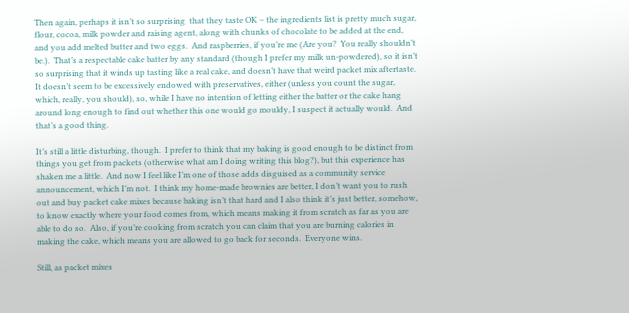Then again, perhaps it isn’t so surprising  that they taste OK – the ingredients list is pretty much sugar, flour, cocoa, milk powder and raising agent, along with chunks of chocolate to be added at the end, and you add melted butter and two eggs.  And raspberries, if you’re me (Are you?  You really shouldn’t be.).  That’s a respectable cake batter by any standard (though I prefer my milk un-powdered), so it isn’t so surprising that it winds up tasting like a real cake, and doesn’t have that weird packet mix aftertaste.  It doesn’t seem to be excessively endowed with preservatives, either (unless you count the sugar, which, really, you should), so, while I have no intention of letting either the batter or the cake hang around long enough to find out whether this one would go mouldy, I suspect it actually would.  And that’s a good thing.

It’s still a little disturbing, though.  I prefer to think that my baking is good enough to be distinct from things you get from packets (otherwise what am I doing writing this blog?), but this experience has shaken me a little.  And now I feel like I’m one of those adds disguised as a community service announcement, which I’m not.  I think my home-made brownies are better, I don’t want you to rush out and buy packet cake mixes because baking isn’t that hard and I also think it’s just better, somehow, to know exactly where your food comes from, which means making it from scratch as far as you are able to do so.  Also, if you’re cooking from scratch you can claim that you are burning calories in making the cake, which means you are allowed to go back for seconds.  Everyone wins.

Still, as packet mixes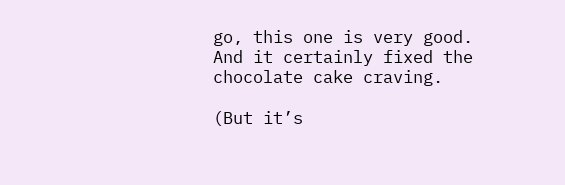go, this one is very good.  And it certainly fixed the chocolate cake craving.

(But it’s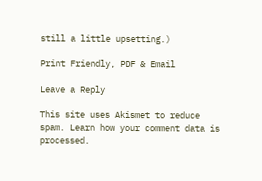still a little upsetting.)

Print Friendly, PDF & Email

Leave a Reply

This site uses Akismet to reduce spam. Learn how your comment data is processed.